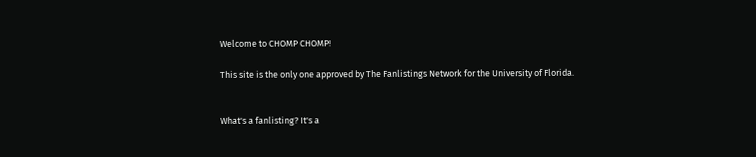Welcome to CHOMP CHOMP!

This site is the only one approved by The Fanlistings Network for the University of Florida.


What's a fanlisting? It's a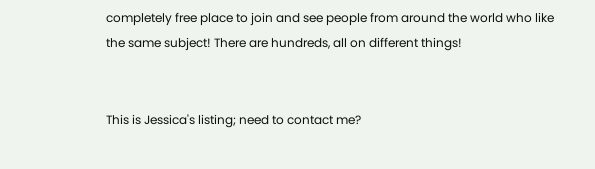completely free place to join and see people from around the world who like the same subject! There are hundreds, all on different things!


This is Jessica's listing; need to contact me?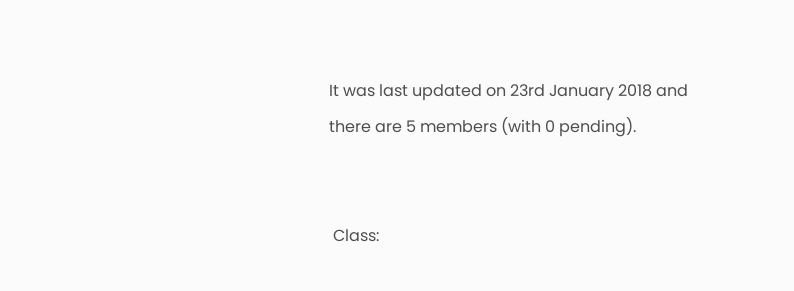It was last updated on 23rd January 2018 and there are 5 members (with 0 pending).


 Class: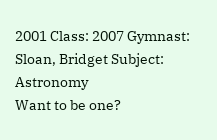2001 Class: 2007 Gymnast: Sloan, Bridget Subject: Astronomy
Want to be one?